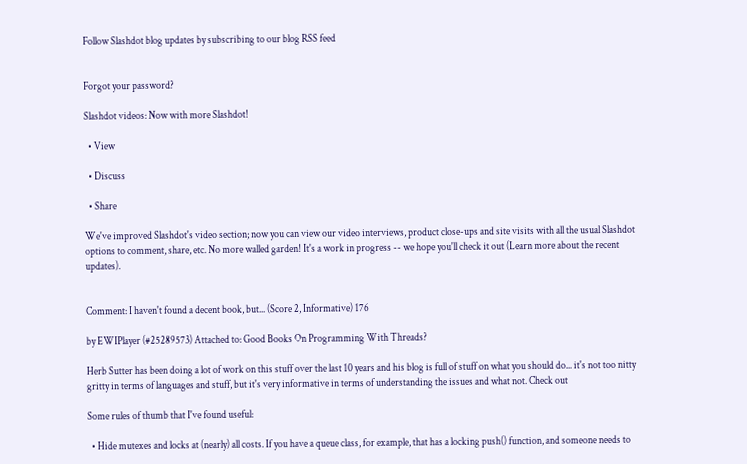Follow Slashdot blog updates by subscribing to our blog RSS feed


Forgot your password?

Slashdot videos: Now with more Slashdot!

  • View

  • Discuss

  • Share

We've improved Slashdot's video section; now you can view our video interviews, product close-ups and site visits with all the usual Slashdot options to comment, share, etc. No more walled garden! It's a work in progress -- we hope you'll check it out (Learn more about the recent updates).


Comment: I haven't found a decent book, but... (Score 2, Informative) 176

by EWIPlayer (#25289573) Attached to: Good Books On Programming With Threads?

Herb Sutter has been doing a lot of work on this stuff over the last 10 years and his blog is full of stuff on what you should do... it's not too nitty gritty in terms of languages and stuff, but it's very informative in terms of understanding the issues and what not. Check out

Some rules of thumb that I've found useful:

  • Hide mutexes and locks at (nearly) all costs. If you have a queue class, for example, that has a locking push() function, and someone needs to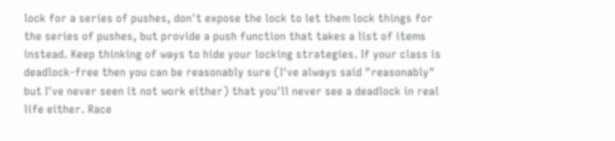lock for a series of pushes, don't expose the lock to let them lock things for the series of pushes, but provide a push function that takes a list of items instead. Keep thinking of ways to hide your locking strategies. If your class is deadlock-free then you can be reasonably sure (I've always said "reasonably" but I've never seen it not work either) that you'll never see a deadlock in real life either. Race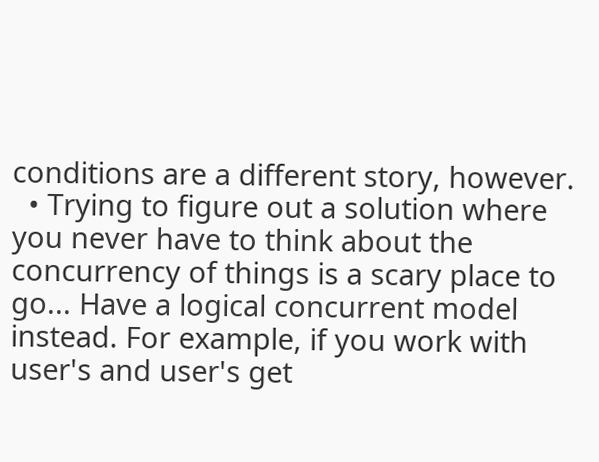conditions are a different story, however.
  • Trying to figure out a solution where you never have to think about the concurrency of things is a scary place to go... Have a logical concurrent model instead. For example, if you work with user's and user's get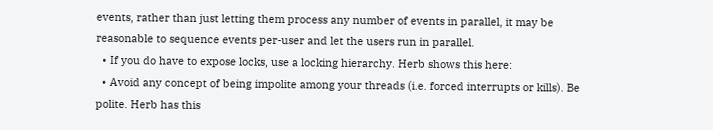events, rather than just letting them process any number of events in parallel, it may be reasonable to sequence events per-user and let the users run in parallel.
  • If you do have to expose locks, use a locking hierarchy. Herb shows this here:
  • Avoid any concept of being impolite among your threads (i.e. forced interrupts or kills). Be polite. Herb has this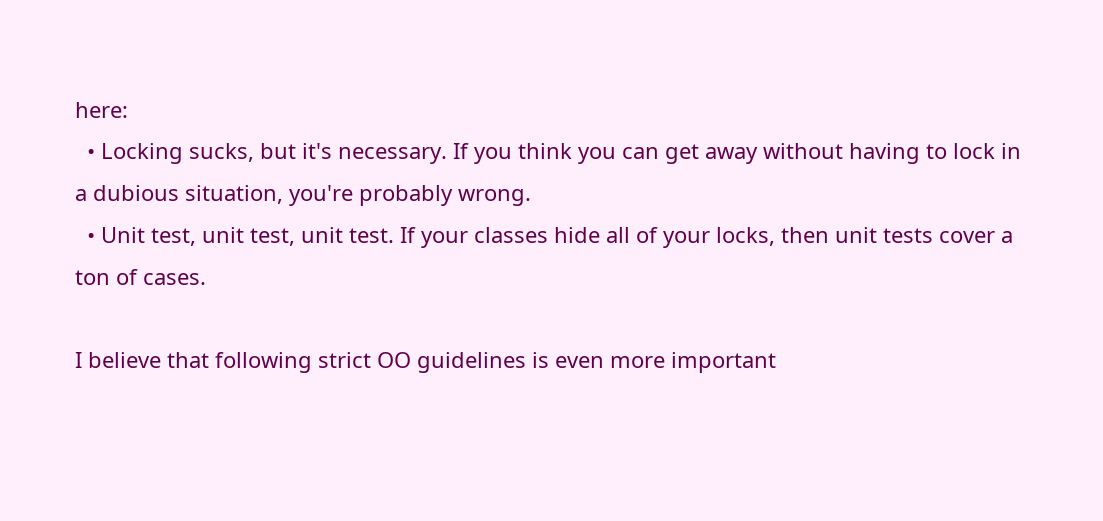here:
  • Locking sucks, but it's necessary. If you think you can get away without having to lock in a dubious situation, you're probably wrong.
  • Unit test, unit test, unit test. If your classes hide all of your locks, then unit tests cover a ton of cases.

I believe that following strict OO guidelines is even more important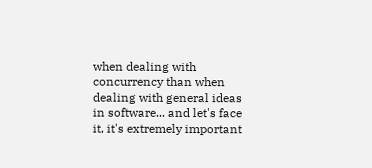when dealing with concurrency than when dealing with general ideas in software... and let's face it, it's extremely important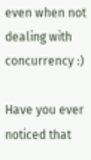even when not dealing with concurrency :)

Have you ever noticed that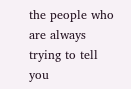the people who are always trying to tell you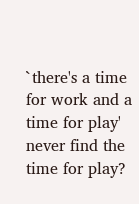`there's a time for work and a time for play' never find the time for play?